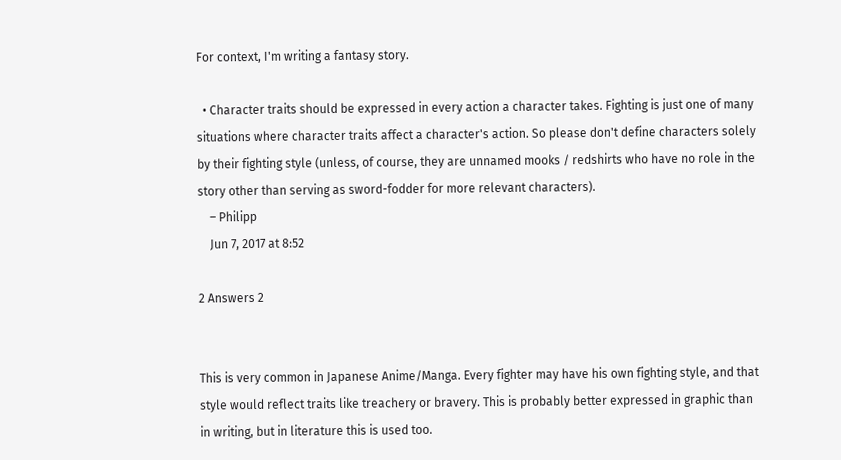For context, I'm writing a fantasy story.

  • Character traits should be expressed in every action a character takes. Fighting is just one of many situations where character traits affect a character's action. So please don't define characters solely by their fighting style (unless, of course, they are unnamed mooks / redshirts who have no role in the story other than serving as sword-fodder for more relevant characters).
    – Philipp
    Jun 7, 2017 at 8:52

2 Answers 2


This is very common in Japanese Anime/Manga. Every fighter may have his own fighting style, and that style would reflect traits like treachery or bravery. This is probably better expressed in graphic than in writing, but in literature this is used too.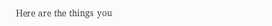Here are the things you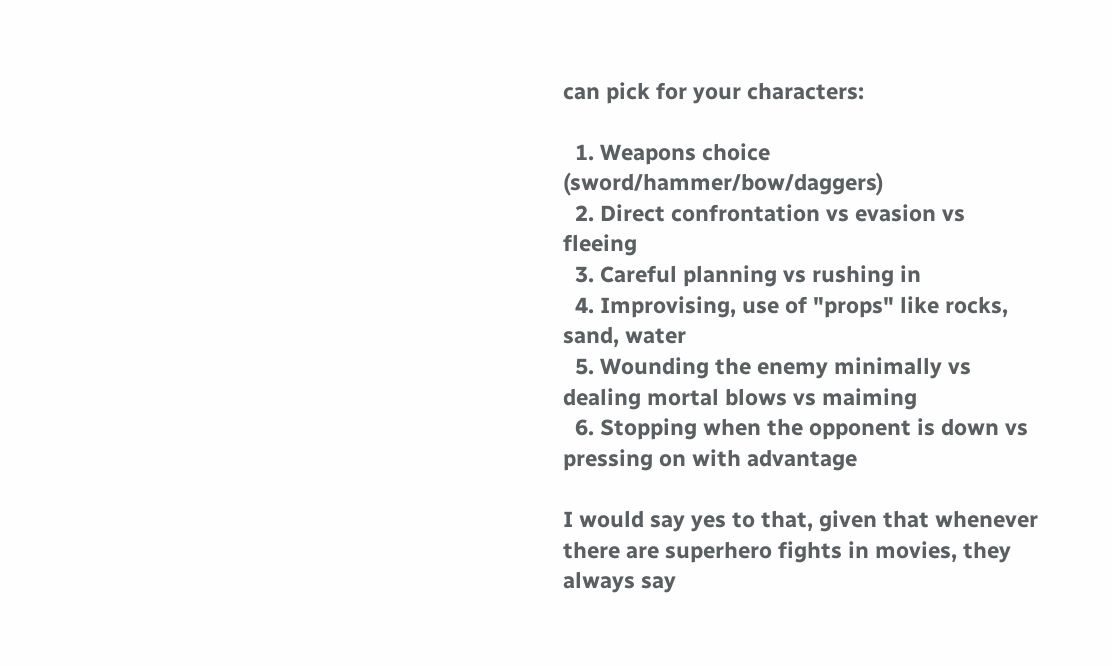can pick for your characters:

  1. Weapons choice (sword/hammer/bow/daggers)
  2. Direct confrontation vs evasion vs fleeing
  3. Careful planning vs rushing in
  4. Improvising, use of "props" like rocks, sand, water
  5. Wounding the enemy minimally vs dealing mortal blows vs maiming
  6. Stopping when the opponent is down vs pressing on with advantage

I would say yes to that, given that whenever there are superhero fights in movies, they always say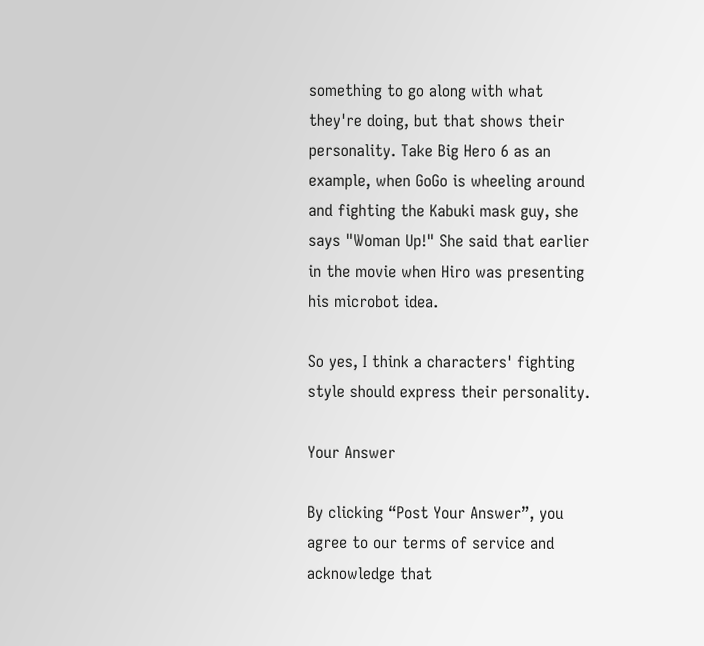something to go along with what they're doing, but that shows their personality. Take Big Hero 6 as an example, when GoGo is wheeling around and fighting the Kabuki mask guy, she says "Woman Up!" She said that earlier in the movie when Hiro was presenting his microbot idea.

So yes, I think a characters' fighting style should express their personality.

Your Answer

By clicking “Post Your Answer”, you agree to our terms of service and acknowledge that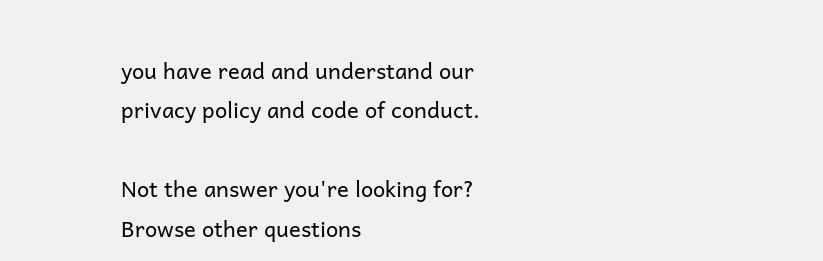you have read and understand our privacy policy and code of conduct.

Not the answer you're looking for? Browse other questions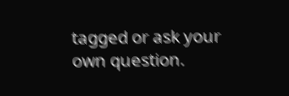tagged or ask your own question.